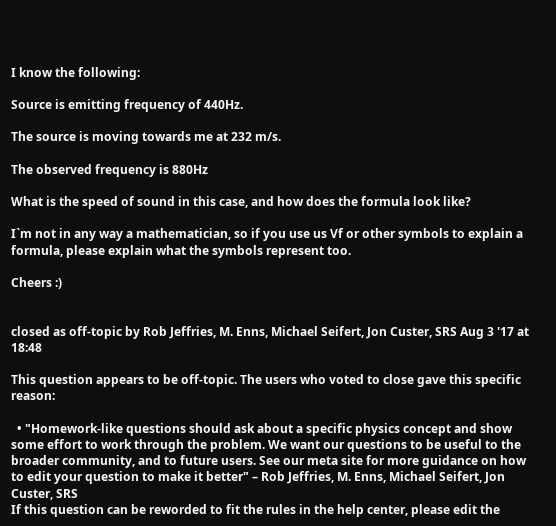I know the following:

Source is emitting frequency of 440Hz.

The source is moving towards me at 232 m/s.

The observed frequency is 880Hz

What is the speed of sound in this case, and how does the formula look like?

I`m not in any way a mathematician, so if you use us Vf or other symbols to explain a formula, please explain what the symbols represent too.

Cheers :)


closed as off-topic by Rob Jeffries, M. Enns, Michael Seifert, Jon Custer, SRS Aug 3 '17 at 18:48

This question appears to be off-topic. The users who voted to close gave this specific reason:

  • "Homework-like questions should ask about a specific physics concept and show some effort to work through the problem. We want our questions to be useful to the broader community, and to future users. See our meta site for more guidance on how to edit your question to make it better" – Rob Jeffries, M. Enns, Michael Seifert, Jon Custer, SRS
If this question can be reworded to fit the rules in the help center, please edit the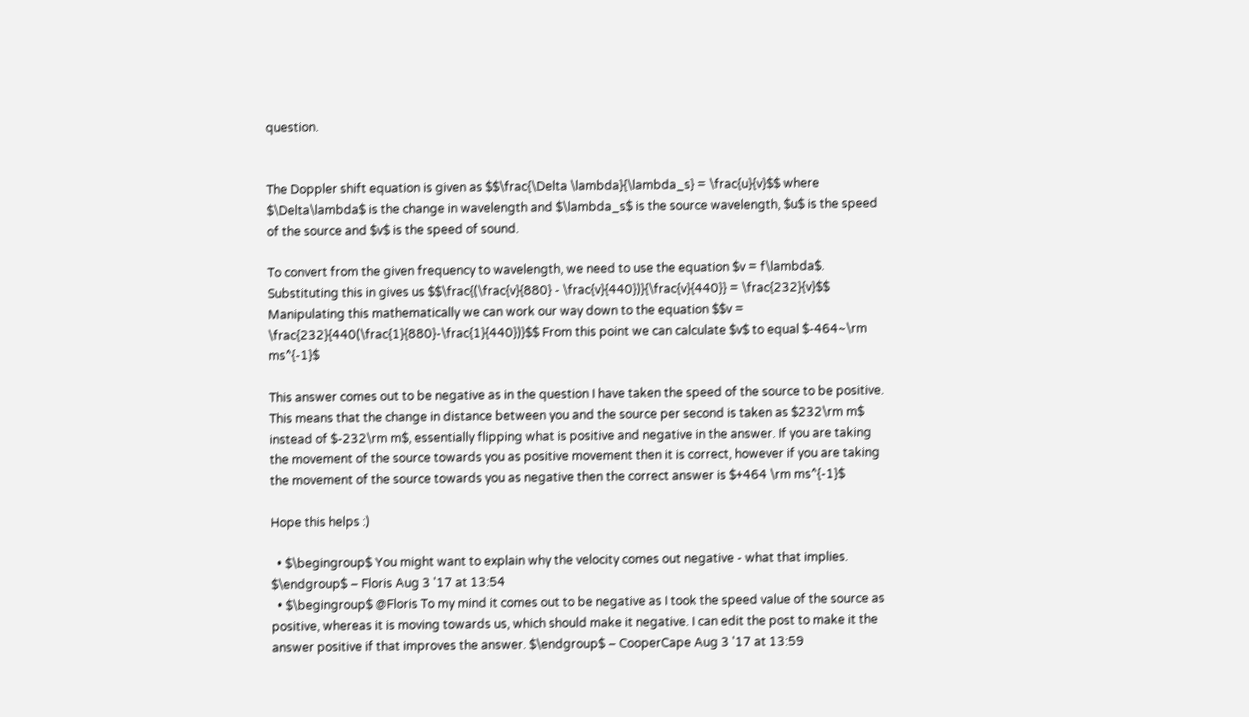question.


The Doppler shift equation is given as $$\frac{\Delta \lambda}{\lambda_s} = \frac{u}{v}$$ where $\Delta\lambda$ is the change in wavelength and $\lambda_s$ is the source wavelength, $u$ is the speed of the source and $v$ is the speed of sound.

To convert from the given frequency to wavelength, we need to use the equation $v = f\lambda$. Substituting this in gives us $$\frac{(\frac{v}{880} - \frac{v}{440})}{\frac{v}{440}} = \frac{232}{v}$$ Manipulating this mathematically we can work our way down to the equation $$v = \frac{232}{440(\frac{1}{880}-\frac{1}{440})}$$ From this point we can calculate $v$ to equal $-464~\rm ms^{-1}$

This answer comes out to be negative as in the question I have taken the speed of the source to be positive. This means that the change in distance between you and the source per second is taken as $232\rm m$ instead of $-232\rm m$, essentially flipping what is positive and negative in the answer. If you are taking the movement of the source towards you as positive movement then it is correct, however if you are taking the movement of the source towards you as negative then the correct answer is $+464 \rm ms^{-1}$

Hope this helps :)

  • $\begingroup$ You might want to explain why the velocity comes out negative - what that implies. $\endgroup$ – Floris Aug 3 '17 at 13:54
  • $\begingroup$ @Floris To my mind it comes out to be negative as I took the speed value of the source as positive, whereas it is moving towards us, which should make it negative. I can edit the post to make it the answer positive if that improves the answer. $\endgroup$ – CooperCape Aug 3 '17 at 13:59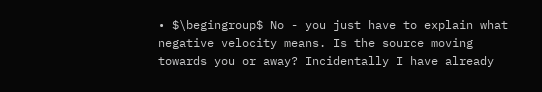• $\begingroup$ No - you just have to explain what negative velocity means. Is the source moving towards you or away? Incidentally I have already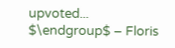upvoted... $\endgroup$ – Floris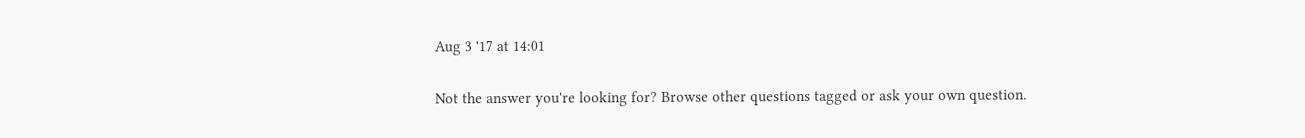Aug 3 '17 at 14:01

Not the answer you're looking for? Browse other questions tagged or ask your own question.